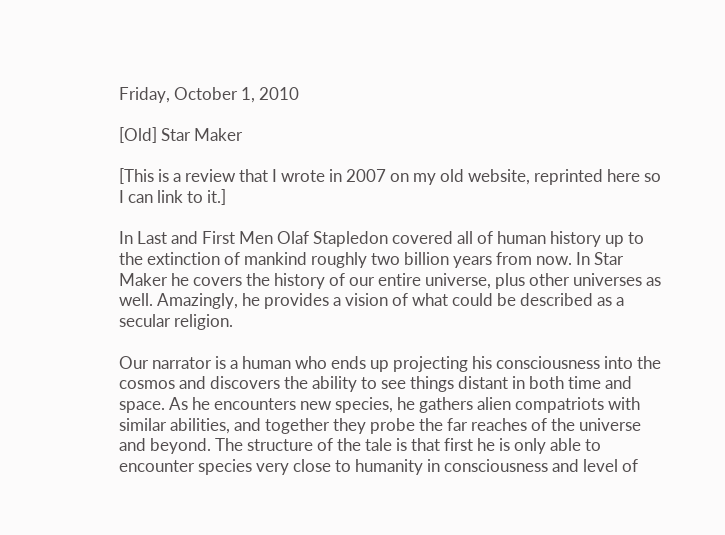Friday, October 1, 2010

[Old] Star Maker

[This is a review that I wrote in 2007 on my old website, reprinted here so I can link to it.]

In Last and First Men Olaf Stapledon covered all of human history up to the extinction of mankind roughly two billion years from now. In Star Maker he covers the history of our entire universe, plus other universes as well. Amazingly, he provides a vision of what could be described as a secular religion.

Our narrator is a human who ends up projecting his consciousness into the cosmos and discovers the ability to see things distant in both time and space. As he encounters new species, he gathers alien compatriots with similar abilities, and together they probe the far reaches of the universe and beyond. The structure of the tale is that first he is only able to encounter species very close to humanity in consciousness and level of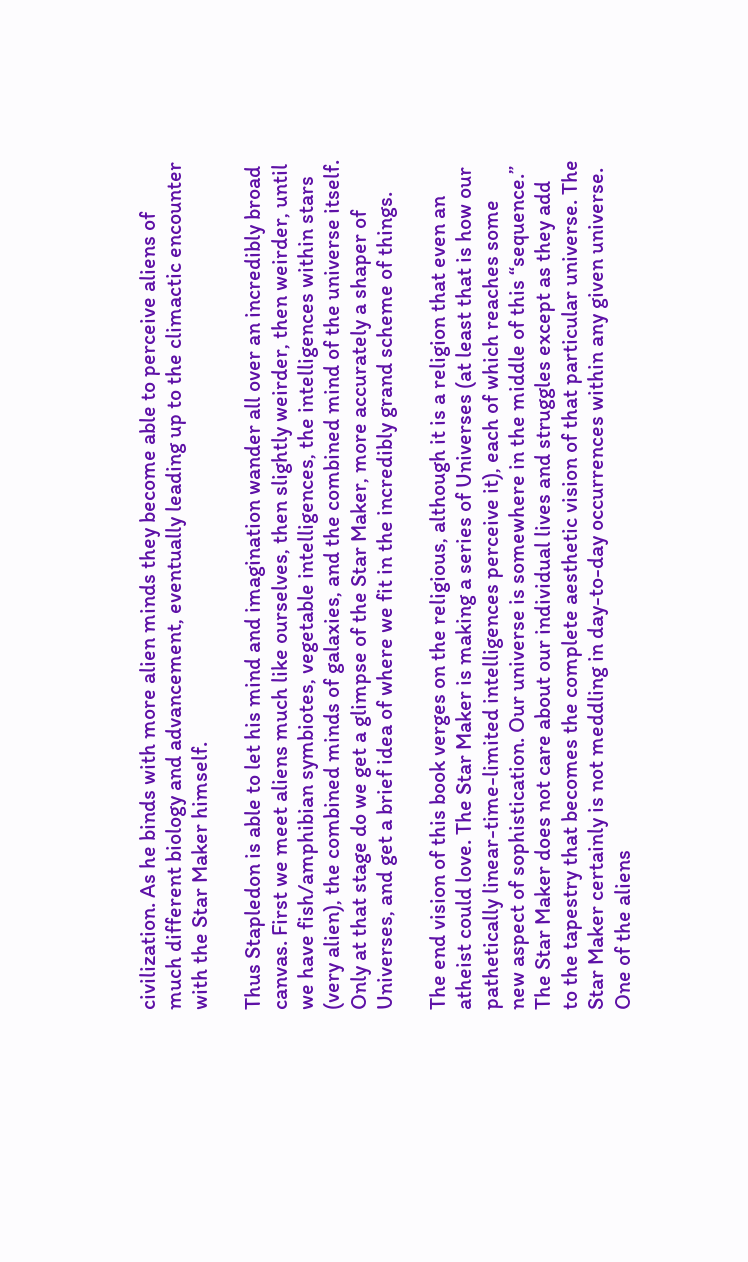civilization. As he binds with more alien minds they become able to perceive aliens of much different biology and advancement, eventually leading up to the climactic encounter with the Star Maker himself.

Thus Stapledon is able to let his mind and imagination wander all over an incredibly broad canvas. First we meet aliens much like ourselves, then slightly weirder, then weirder, until we have fish/amphibian symbiotes, vegetable intelligences, the intelligences within stars (very alien), the combined minds of galaxies, and the combined mind of the universe itself. Only at that stage do we get a glimpse of the Star Maker, more accurately a shaper of Universes, and get a brief idea of where we fit in the incredibly grand scheme of things.

The end vision of this book verges on the religious, although it is a religion that even an atheist could love. The Star Maker is making a series of Universes (at least that is how our pathetically linear-time-limited intelligences perceive it), each of which reaches some new aspect of sophistication. Our universe is somewhere in the middle of this “sequence.” The Star Maker does not care about our individual lives and struggles except as they add to the tapestry that becomes the complete aesthetic vision of that particular universe. The Star Maker certainly is not meddling in day-to-day occurrences within any given universe. One of the aliens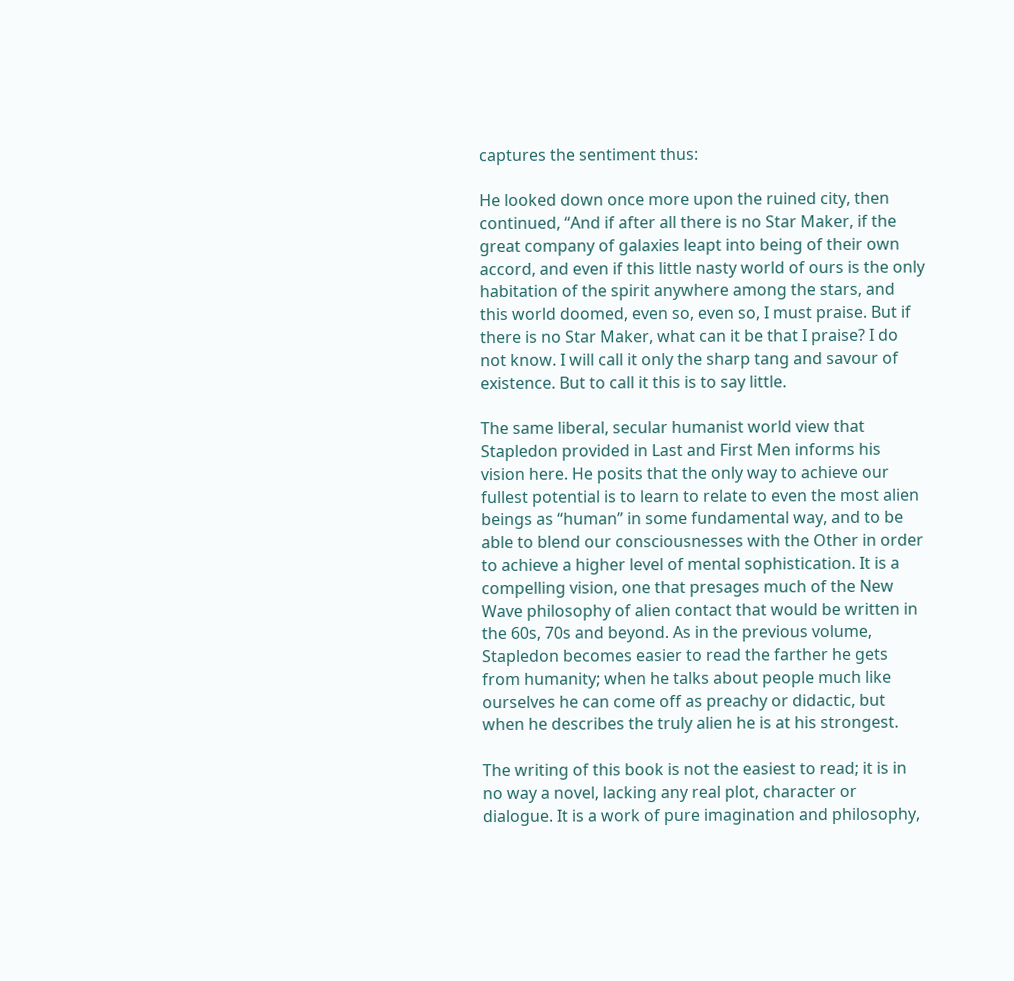captures the sentiment thus:

He looked down once more upon the ruined city, then continued, “And if after all there is no Star Maker, if the great company of galaxies leapt into being of their own accord, and even if this little nasty world of ours is the only habitation of the spirit anywhere among the stars, and this world doomed, even so, even so, I must praise. But if there is no Star Maker, what can it be that I praise? I do not know. I will call it only the sharp tang and savour of existence. But to call it this is to say little.

The same liberal, secular humanist world view that Stapledon provided in Last and First Men informs his vision here. He posits that the only way to achieve our fullest potential is to learn to relate to even the most alien beings as “human” in some fundamental way, and to be able to blend our consciousnesses with the Other in order to achieve a higher level of mental sophistication. It is a compelling vision, one that presages much of the New Wave philosophy of alien contact that would be written in the 60s, 70s and beyond. As in the previous volume, Stapledon becomes easier to read the farther he gets from humanity; when he talks about people much like ourselves he can come off as preachy or didactic, but when he describes the truly alien he is at his strongest.

The writing of this book is not the easiest to read; it is in no way a novel, lacking any real plot, character or dialogue. It is a work of pure imagination and philosophy,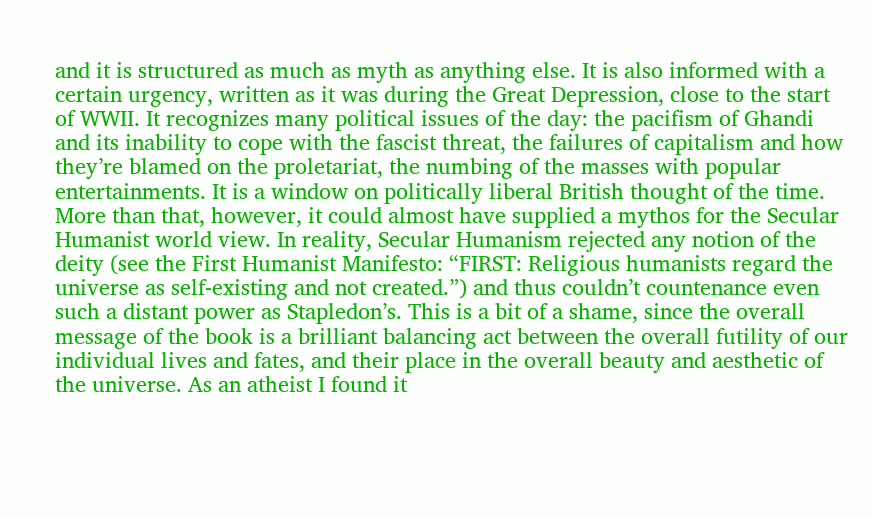and it is structured as much as myth as anything else. It is also informed with a certain urgency, written as it was during the Great Depression, close to the start of WWII. It recognizes many political issues of the day: the pacifism of Ghandi and its inability to cope with the fascist threat, the failures of capitalism and how they’re blamed on the proletariat, the numbing of the masses with popular entertainments. It is a window on politically liberal British thought of the time. More than that, however, it could almost have supplied a mythos for the Secular Humanist world view. In reality, Secular Humanism rejected any notion of the deity (see the First Humanist Manifesto: “FIRST: Religious humanists regard the universe as self-existing and not created.”) and thus couldn’t countenance even such a distant power as Stapledon’s. This is a bit of a shame, since the overall message of the book is a brilliant balancing act between the overall futility of our individual lives and fates, and their place in the overall beauty and aesthetic of the universe. As an atheist I found it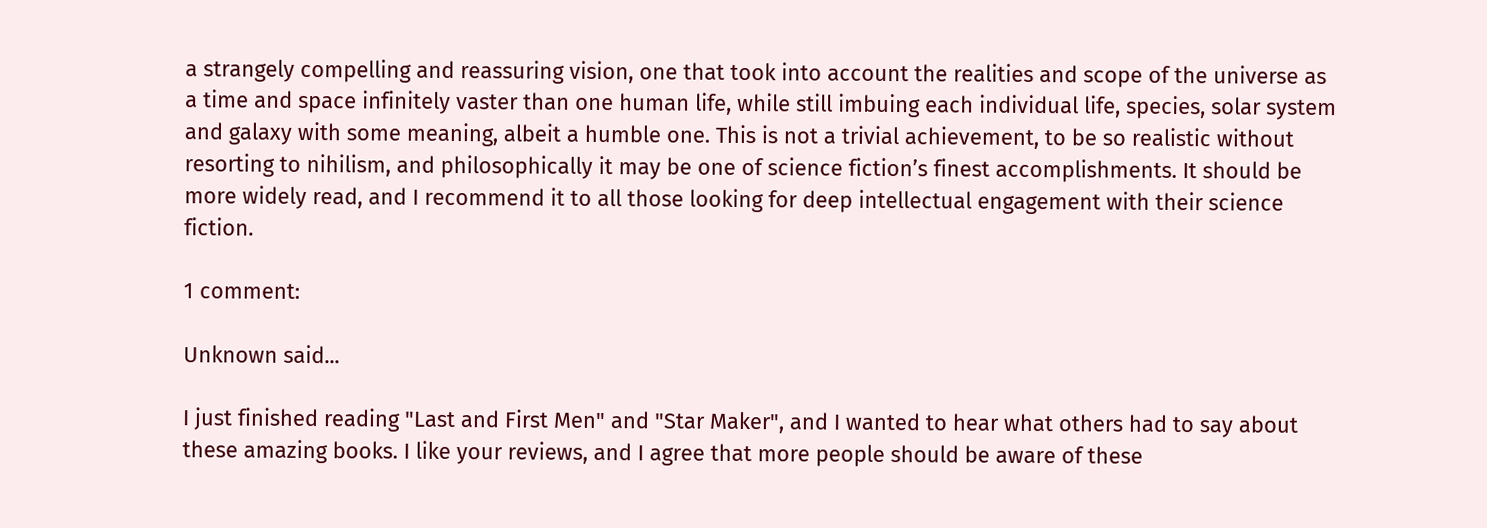a strangely compelling and reassuring vision, one that took into account the realities and scope of the universe as a time and space infinitely vaster than one human life, while still imbuing each individual life, species, solar system and galaxy with some meaning, albeit a humble one. This is not a trivial achievement, to be so realistic without resorting to nihilism, and philosophically it may be one of science fiction’s finest accomplishments. It should be more widely read, and I recommend it to all those looking for deep intellectual engagement with their science fiction.

1 comment:

Unknown said...

I just finished reading "Last and First Men" and "Star Maker", and I wanted to hear what others had to say about these amazing books. I like your reviews, and I agree that more people should be aware of these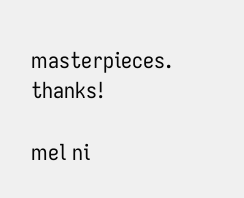masterpieces. thanks!

mel ni